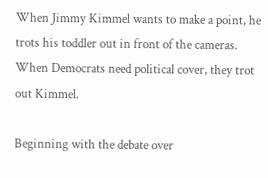When Jimmy Kimmel wants to make a point, he trots his toddler out in front of the cameras. When Democrats need political cover, they trot out Kimmel.

Beginning with the debate over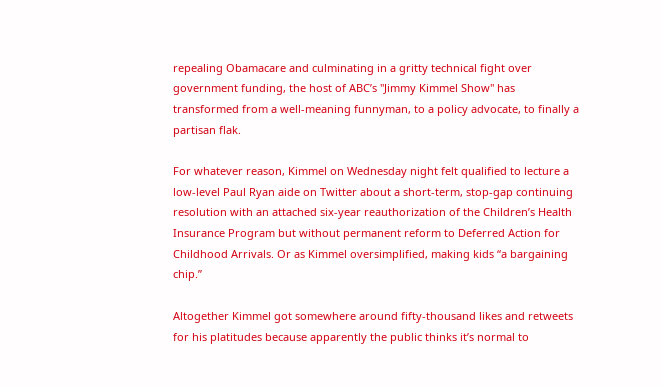repealing Obamacare and culminating in a gritty technical fight over government funding, the host of ABC’s "Jimmy Kimmel Show" has transformed from a well-meaning funnyman, to a policy advocate, to finally a partisan flak.

For whatever reason, Kimmel on Wednesday night felt qualified to lecture a low-level Paul Ryan aide on Twitter about a short-term, stop-gap continuing resolution with an attached six-year reauthorization of the Children’s Health Insurance Program but without permanent reform to Deferred Action for Childhood Arrivals. Or as Kimmel oversimplified, making kids “a bargaining chip.”

Altogether Kimmel got somewhere around fifty-thousand likes and retweets for his platitudes because apparently the public thinks it’s normal to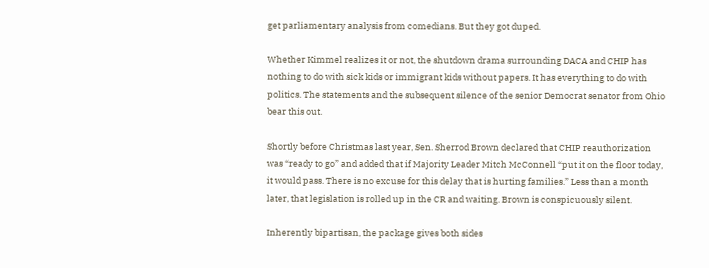get parliamentary analysis from comedians. But they got duped.

Whether Kimmel realizes it or not, the shutdown drama surrounding DACA and CHIP has nothing to do with sick kids or immigrant kids without papers. It has everything to do with politics. The statements and the subsequent silence of the senior Democrat senator from Ohio bear this out.

Shortly before Christmas last year, Sen. Sherrod Brown declared that CHIP reauthorization was “ready to go” and added that if Majority Leader Mitch McConnell “put it on the floor today, it would pass. There is no excuse for this delay that is hurting families.” Less than a month later, that legislation is rolled up in the CR and waiting. Brown is conspicuously silent.

Inherently bipartisan, the package gives both sides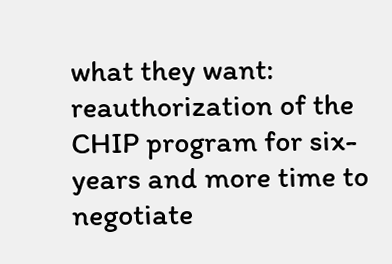what they want: reauthorization of the CHIP program for six-years and more time to negotiate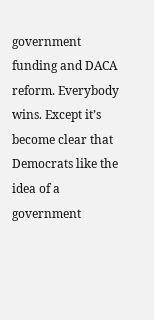government funding and DACA reform. Everybody wins. Except it’s become clear that Democrats like the idea of a government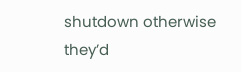shutdown otherwise they’d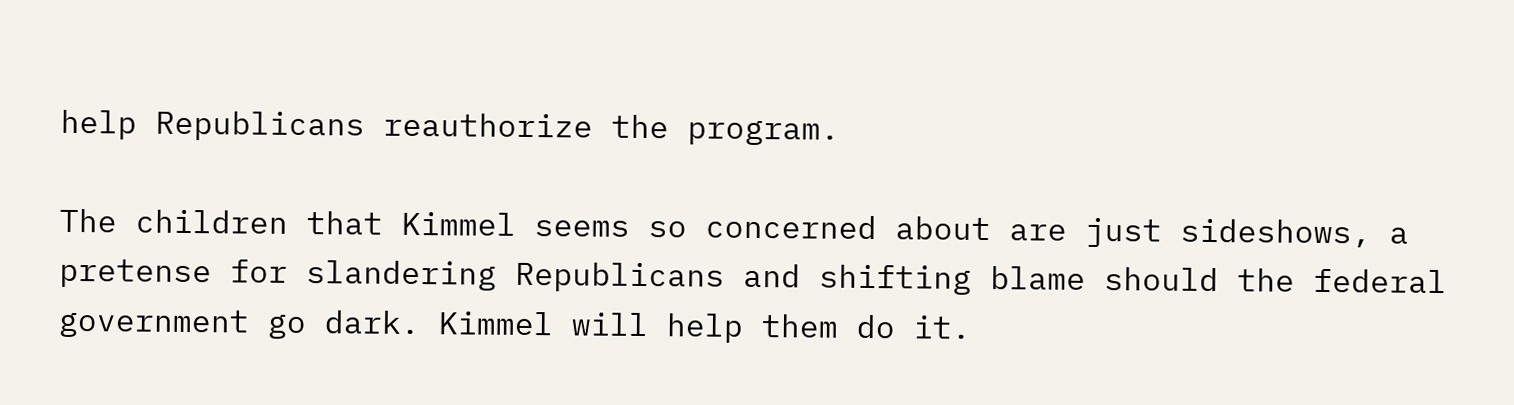help Republicans reauthorize the program.

The children that Kimmel seems so concerned about are just sideshows, a pretense for slandering Republicans and shifting blame should the federal government go dark. Kimmel will help them do it.